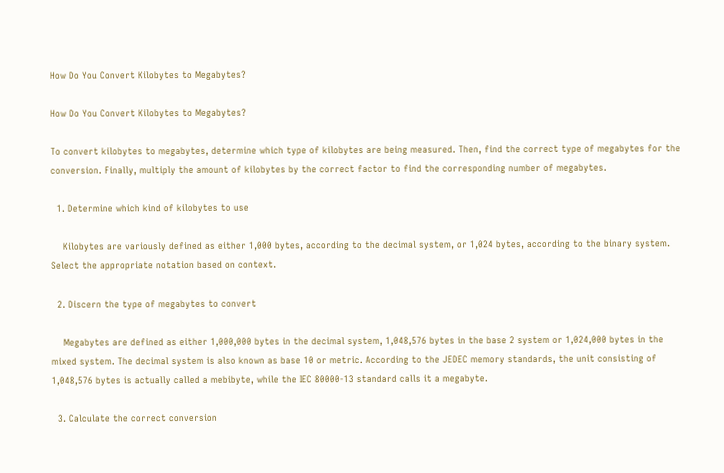How Do You Convert Kilobytes to Megabytes?

How Do You Convert Kilobytes to Megabytes?

To convert kilobytes to megabytes, determine which type of kilobytes are being measured. Then, find the correct type of megabytes for the conversion. Finally, multiply the amount of kilobytes by the correct factor to find the corresponding number of megabytes.

  1. Determine which kind of kilobytes to use

    Kilobytes are variously defined as either 1,000 bytes, according to the decimal system, or 1,024 bytes, according to the binary system. Select the appropriate notation based on context.

  2. Discern the type of megabytes to convert

    Megabytes are defined as either 1,000,000 bytes in the decimal system, 1,048,576 bytes in the base 2 system or 1,024,000 bytes in the mixed system. The decimal system is also known as base 10 or metric. According to the JEDEC memory standards, the unit consisting of 1,048,576 bytes is actually called a mebibyte, while the IEC 80000-13 standard calls it a megabyte.

  3. Calculate the correct conversion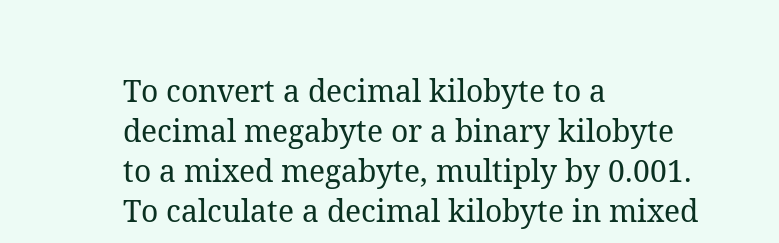To convert a decimal kilobyte to a decimal megabyte or a binary kilobyte to a mixed megabyte, multiply by 0.001. To calculate a decimal kilobyte in mixed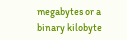megabytes or a binary kilobyte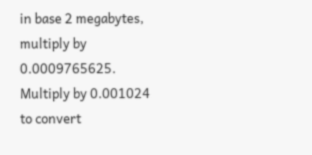in base 2 megabytes, multiply by 0.0009765625. Multiply by 0.001024 to convert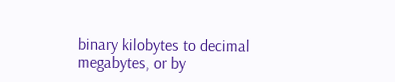binary kilobytes to decimal megabytes, or by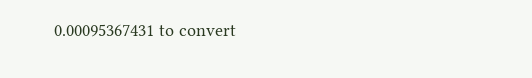0.00095367431 to convert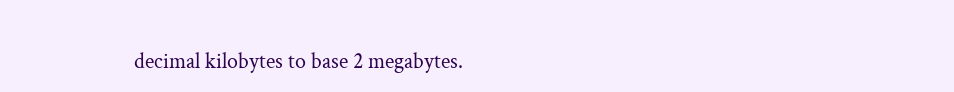decimal kilobytes to base 2 megabytes.